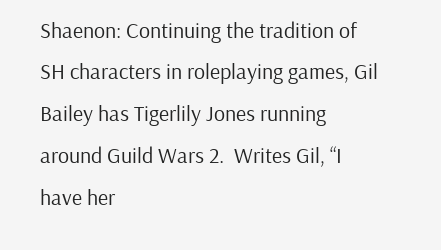Shaenon: Continuing the tradition of SH characters in roleplaying games, Gil Bailey has Tigerlily Jones running around Guild Wars 2.  Writes Gil, “I have her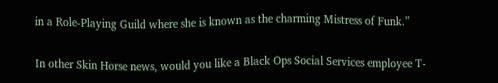in a Role-Playing Guild where she is known as the charming Mistress of Funk.”


In other Skin Horse news, would you like a Black Ops Social Services employee T-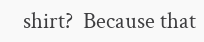shirt?  Because that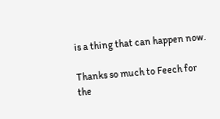is a thing that can happen now.

Thanks so much to Feech for the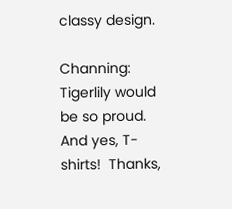classy design.

Channing: Tigerlily would be so proud.  And yes, T-shirts!  Thanks,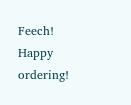Feech!   Happy ordering!